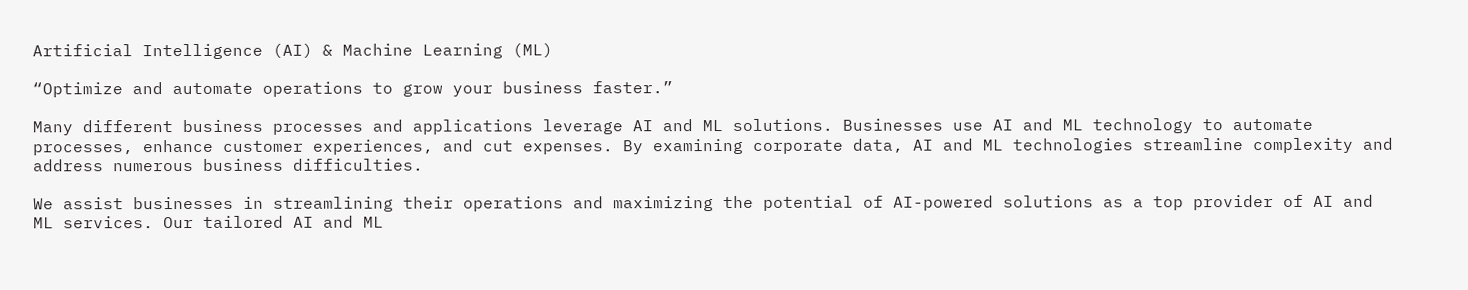Artificial Intelligence (AI) & Machine Learning (ML)

“Optimize and automate operations to grow your business faster.”

Many different business processes and applications leverage AI and ML solutions. Businesses use AI and ML technology to automate processes, enhance customer experiences, and cut expenses. By examining corporate data, AI and ML technologies streamline complexity and address numerous business difficulties.

We assist businesses in streamlining their operations and maximizing the potential of AI-powered solutions as a top provider of AI and ML services. Our tailored AI and ML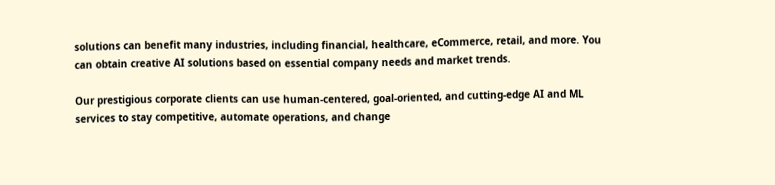solutions can benefit many industries, including financial, healthcare, eCommerce, retail, and more. You can obtain creative AI solutions based on essential company needs and market trends.

Our prestigious corporate clients can use human-centered, goal-oriented, and cutting-edge AI and ML services to stay competitive, automate operations, and change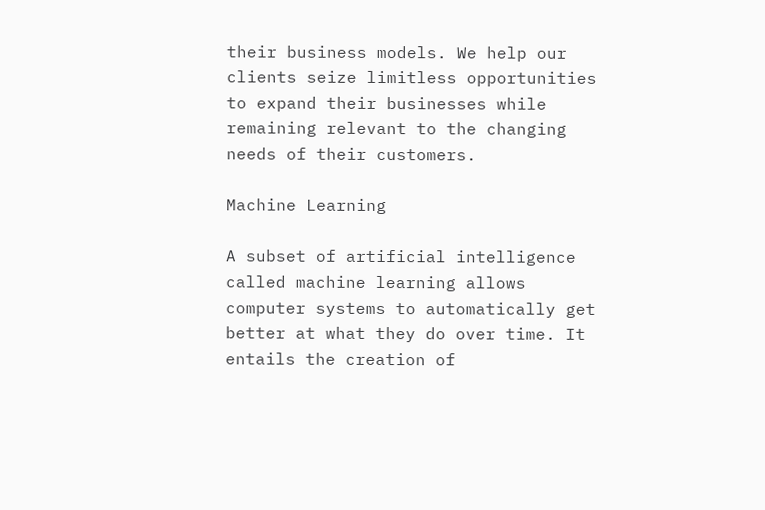their business models. We help our clients seize limitless opportunities to expand their businesses while remaining relevant to the changing needs of their customers.

Machine Learning

A subset of artificial intelligence called machine learning allows computer systems to automatically get better at what they do over time. It entails the creation of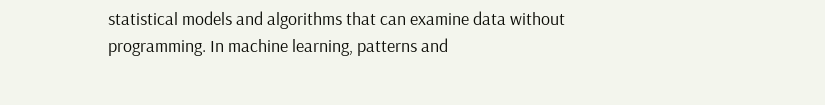statistical models and algorithms that can examine data without programming. In machine learning, patterns and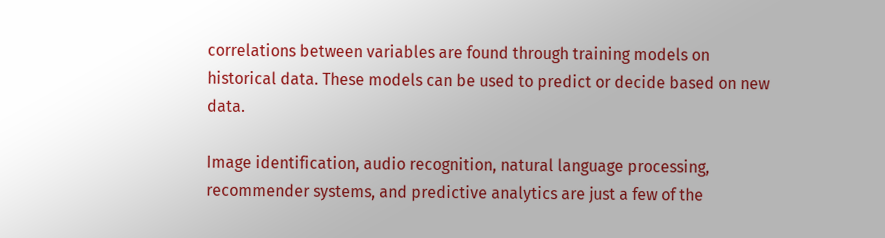correlations between variables are found through training models on historical data. These models can be used to predict or decide based on new data.

Image identification, audio recognition, natural language processing, recommender systems, and predictive analytics are just a few of the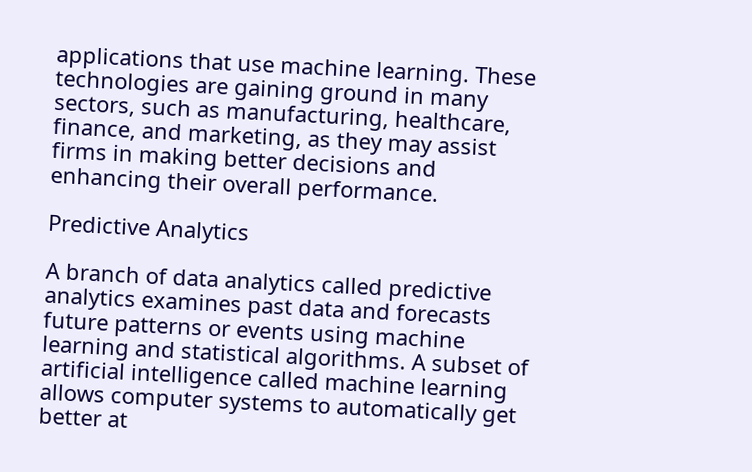applications that use machine learning. These technologies are gaining ground in many sectors, such as manufacturing, healthcare, finance, and marketing, as they may assist firms in making better decisions and enhancing their overall performance.

Predictive Analytics

A branch of data analytics called predictive analytics examines past data and forecasts future patterns or events using machine learning and statistical algorithms. A subset of artificial intelligence called machine learning allows computer systems to automatically get better at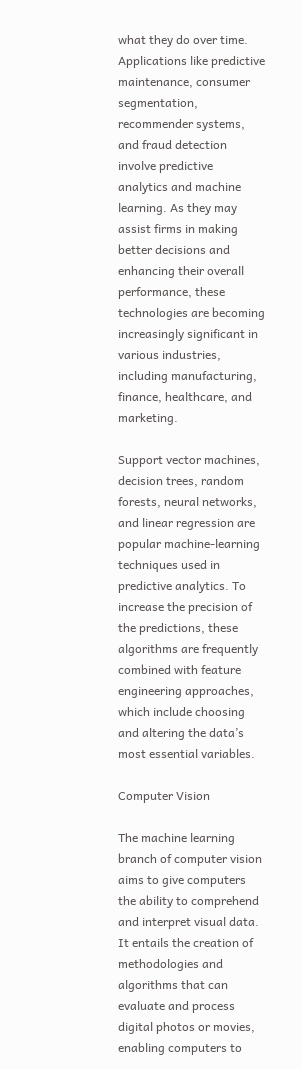what they do over time. Applications like predictive maintenance, consumer segmentation, recommender systems, and fraud detection involve predictive analytics and machine learning. As they may assist firms in making better decisions and enhancing their overall performance, these technologies are becoming increasingly significant in various industries, including manufacturing, finance, healthcare, and marketing.

Support vector machines, decision trees, random forests, neural networks, and linear regression are popular machine-learning techniques used in predictive analytics. To increase the precision of the predictions, these algorithms are frequently combined with feature engineering approaches, which include choosing and altering the data’s most essential variables.

Computer Vision

The machine learning branch of computer vision aims to give computers the ability to comprehend and interpret visual data. It entails the creation of methodologies and algorithms that can evaluate and process digital photos or movies, enabling computers to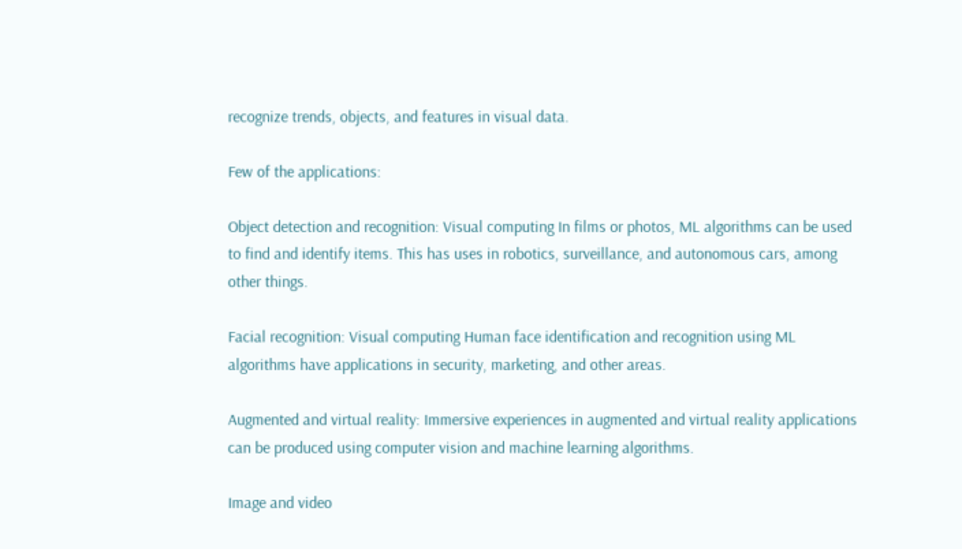recognize trends, objects, and features in visual data.

Few of the applications:

Object detection and recognition: Visual computing In films or photos, ML algorithms can be used to find and identify items. This has uses in robotics, surveillance, and autonomous cars, among other things.

Facial recognition: Visual computing Human face identification and recognition using ML algorithms have applications in security, marketing, and other areas.

Augmented and virtual reality: Immersive experiences in augmented and virtual reality applications can be produced using computer vision and machine learning algorithms.

Image and video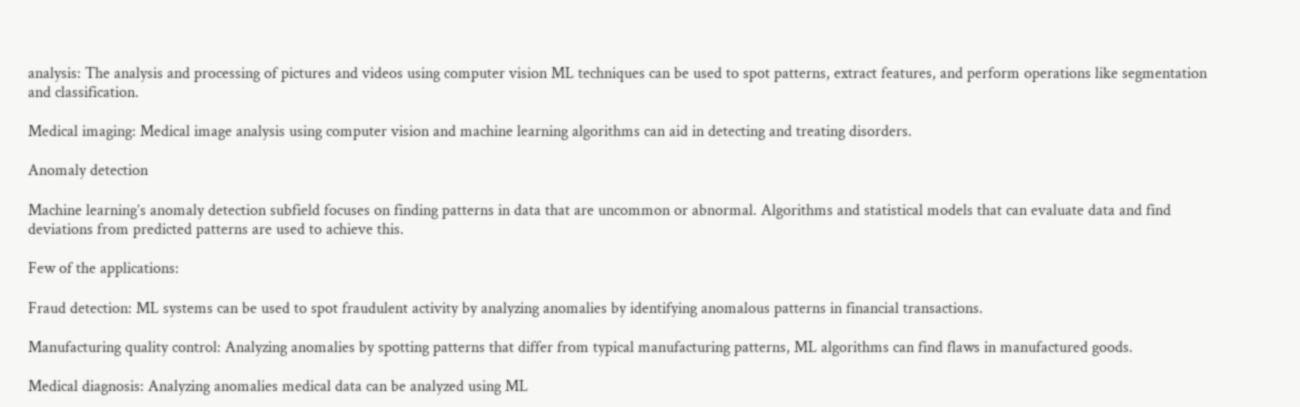analysis: The analysis and processing of pictures and videos using computer vision ML techniques can be used to spot patterns, extract features, and perform operations like segmentation and classification.

Medical imaging: Medical image analysis using computer vision and machine learning algorithms can aid in detecting and treating disorders.

Anomaly detection

Machine learning’s anomaly detection subfield focuses on finding patterns in data that are uncommon or abnormal. Algorithms and statistical models that can evaluate data and find deviations from predicted patterns are used to achieve this.

Few of the applications:

Fraud detection: ML systems can be used to spot fraudulent activity by analyzing anomalies by identifying anomalous patterns in financial transactions.

Manufacturing quality control: Analyzing anomalies by spotting patterns that differ from typical manufacturing patterns, ML algorithms can find flaws in manufactured goods.

Medical diagnosis: Analyzing anomalies medical data can be analyzed using ML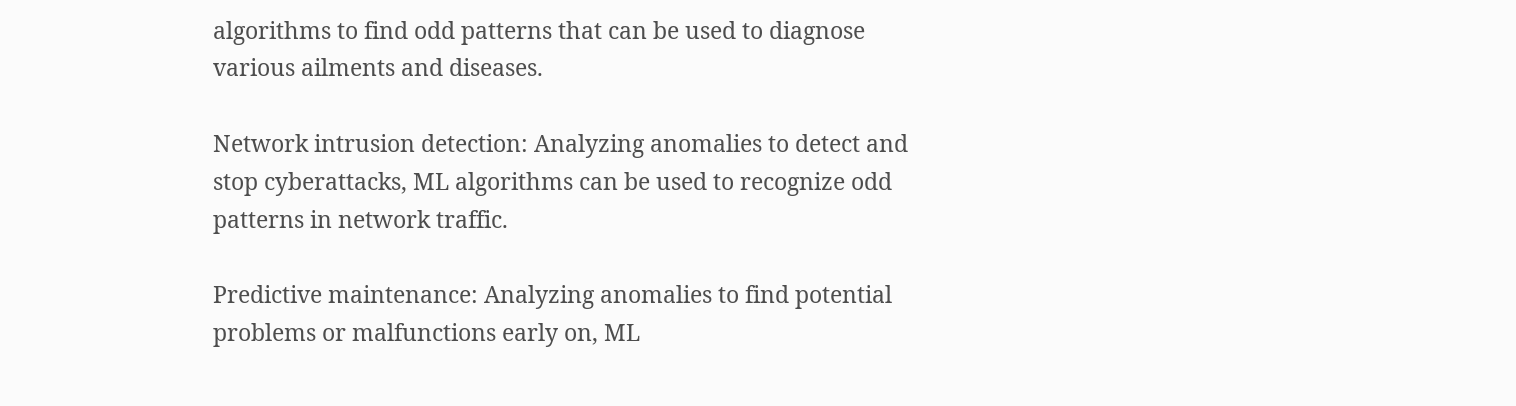algorithms to find odd patterns that can be used to diagnose various ailments and diseases.

Network intrusion detection: Analyzing anomalies to detect and stop cyberattacks, ML algorithms can be used to recognize odd patterns in network traffic.

Predictive maintenance: Analyzing anomalies to find potential problems or malfunctions early on, ML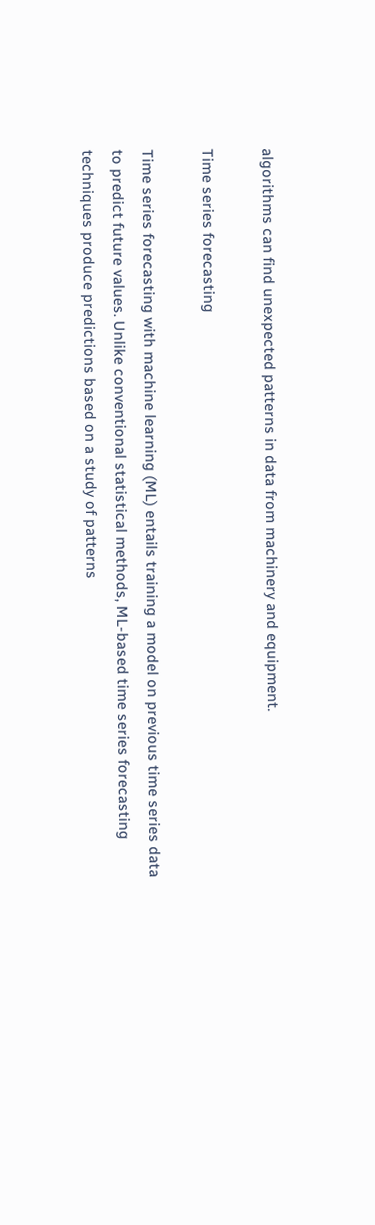algorithms can find unexpected patterns in data from machinery and equipment.

Time series forecasting

Time series forecasting with machine learning (ML) entails training a model on previous time series data to predict future values. Unlike conventional statistical methods, ML-based time series forecasting techniques produce predictions based on a study of patterns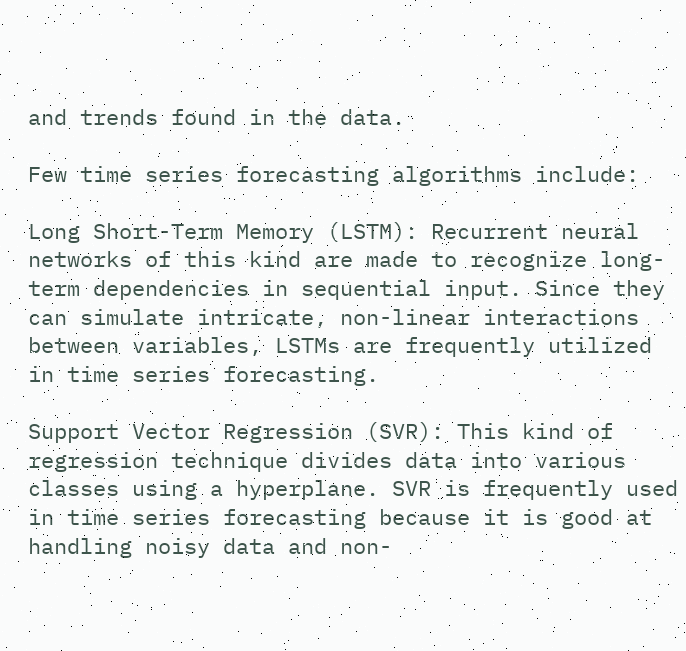and trends found in the data.

Few time series forecasting algorithms include:

Long Short-Term Memory (LSTM): Recurrent neural networks of this kind are made to recognize long-term dependencies in sequential input. Since they can simulate intricate, non-linear interactions between variables, LSTMs are frequently utilized in time series forecasting.

Support Vector Regression (SVR): This kind of regression technique divides data into various classes using a hyperplane. SVR is frequently used in time series forecasting because it is good at handling noisy data and non-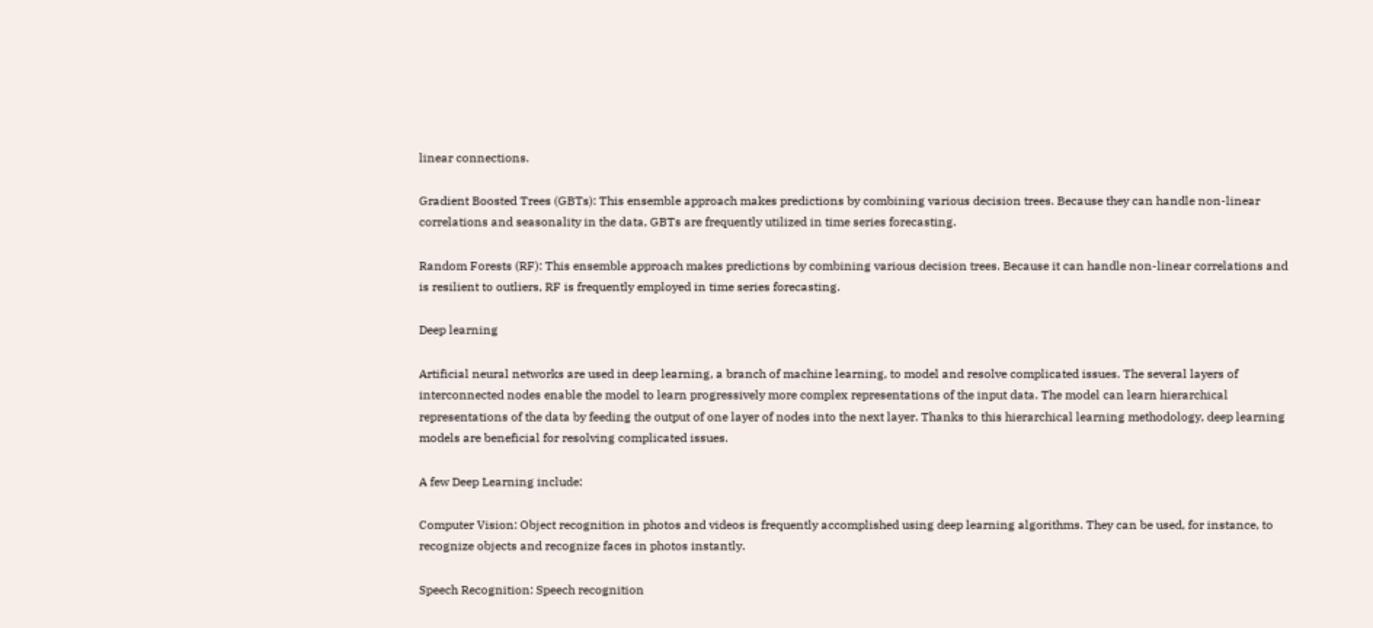linear connections.

Gradient Boosted Trees (GBTs): This ensemble approach makes predictions by combining various decision trees. Because they can handle non-linear correlations and seasonality in the data, GBTs are frequently utilized in time series forecasting.

Random Forests (RF): This ensemble approach makes predictions by combining various decision trees. Because it can handle non-linear correlations and is resilient to outliers, RF is frequently employed in time series forecasting.

Deep learning

Artificial neural networks are used in deep learning, a branch of machine learning, to model and resolve complicated issues. The several layers of interconnected nodes enable the model to learn progressively more complex representations of the input data. The model can learn hierarchical representations of the data by feeding the output of one layer of nodes into the next layer. Thanks to this hierarchical learning methodology, deep learning models are beneficial for resolving complicated issues.

A few Deep Learning include:

Computer Vision: Object recognition in photos and videos is frequently accomplished using deep learning algorithms. They can be used, for instance, to recognize objects and recognize faces in photos instantly.

Speech Recognition: Speech recognition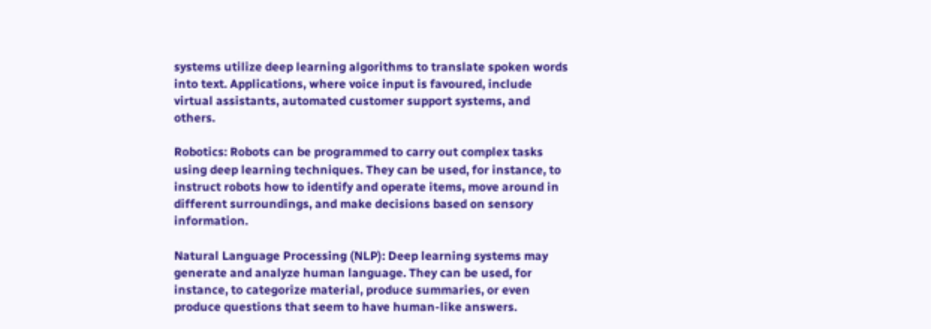systems utilize deep learning algorithms to translate spoken words into text. Applications, where voice input is favoured, include virtual assistants, automated customer support systems, and others.

Robotics: Robots can be programmed to carry out complex tasks using deep learning techniques. They can be used, for instance, to instruct robots how to identify and operate items, move around in different surroundings, and make decisions based on sensory information.

Natural Language Processing (NLP): Deep learning systems may generate and analyze human language. They can be used, for instance, to categorize material, produce summaries, or even produce questions that seem to have human-like answers.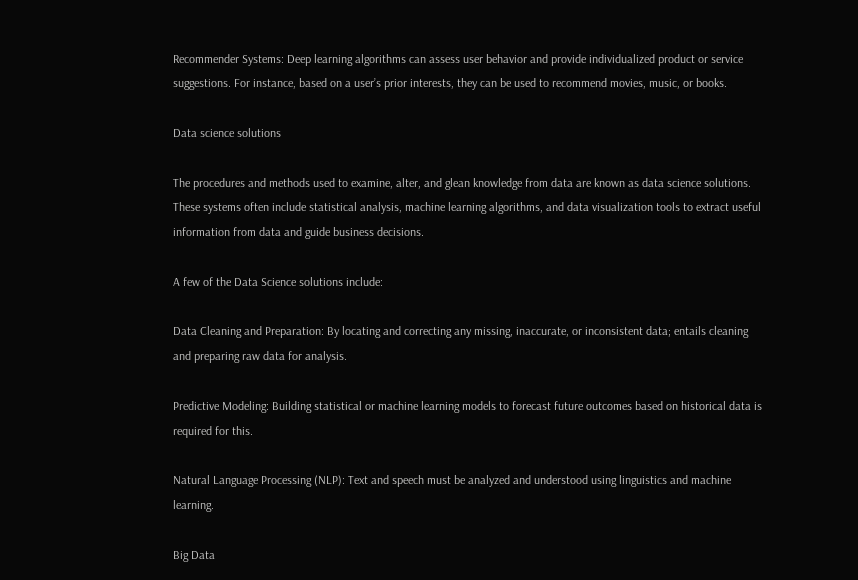Recommender Systems: Deep learning algorithms can assess user behavior and provide individualized product or service suggestions. For instance, based on a user’s prior interests, they can be used to recommend movies, music, or books.

Data science solutions

The procedures and methods used to examine, alter, and glean knowledge from data are known as data science solutions. These systems often include statistical analysis, machine learning algorithms, and data visualization tools to extract useful information from data and guide business decisions.

A few of the Data Science solutions include:

Data Cleaning and Preparation: By locating and correcting any missing, inaccurate, or inconsistent data; entails cleaning and preparing raw data for analysis.

Predictive Modeling: Building statistical or machine learning models to forecast future outcomes based on historical data is required for this.

Natural Language Processing (NLP): Text and speech must be analyzed and understood using linguistics and machine learning.

Big Data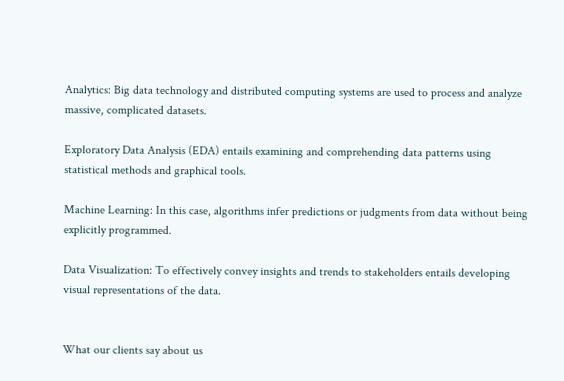Analytics: Big data technology and distributed computing systems are used to process and analyze massive, complicated datasets.

Exploratory Data Analysis (EDA) entails examining and comprehending data patterns using statistical methods and graphical tools.

Machine Learning: In this case, algorithms infer predictions or judgments from data without being explicitly programmed.

Data Visualization: To effectively convey insights and trends to stakeholders entails developing visual representations of the data.


What our clients say about us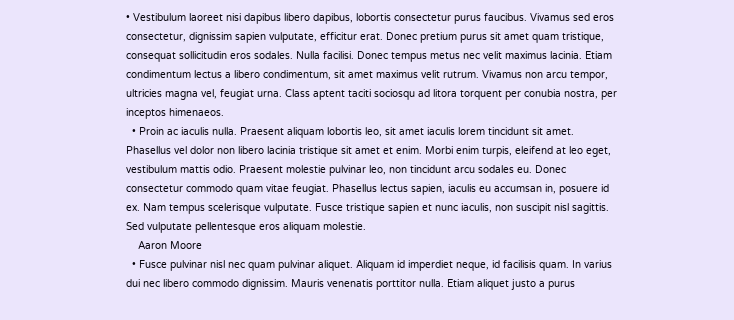• Vestibulum laoreet nisi dapibus libero dapibus, lobortis consectetur purus faucibus. Vivamus sed eros consectetur, dignissim sapien vulputate, efficitur erat. Donec pretium purus sit amet quam tristique, consequat sollicitudin eros sodales. Nulla facilisi. Donec tempus metus nec velit maximus lacinia. Etiam condimentum lectus a libero condimentum, sit amet maximus velit rutrum. Vivamus non arcu tempor, ultricies magna vel, feugiat urna. Class aptent taciti sociosqu ad litora torquent per conubia nostra, per inceptos himenaeos.
  • Proin ac iaculis nulla. Praesent aliquam lobortis leo, sit amet iaculis lorem tincidunt sit amet. Phasellus vel dolor non libero lacinia tristique sit amet et enim. Morbi enim turpis, eleifend at leo eget, vestibulum mattis odio. Praesent molestie pulvinar leo, non tincidunt arcu sodales eu. Donec consectetur commodo quam vitae feugiat. Phasellus lectus sapien, iaculis eu accumsan in, posuere id ex. Nam tempus scelerisque vulputate. Fusce tristique sapien et nunc iaculis, non suscipit nisl sagittis. Sed vulputate pellentesque eros aliquam molestie.
    Aaron Moore
  • Fusce pulvinar nisl nec quam pulvinar aliquet. Aliquam id imperdiet neque, id facilisis quam. In varius dui nec libero commodo dignissim. Mauris venenatis porttitor nulla. Etiam aliquet justo a purus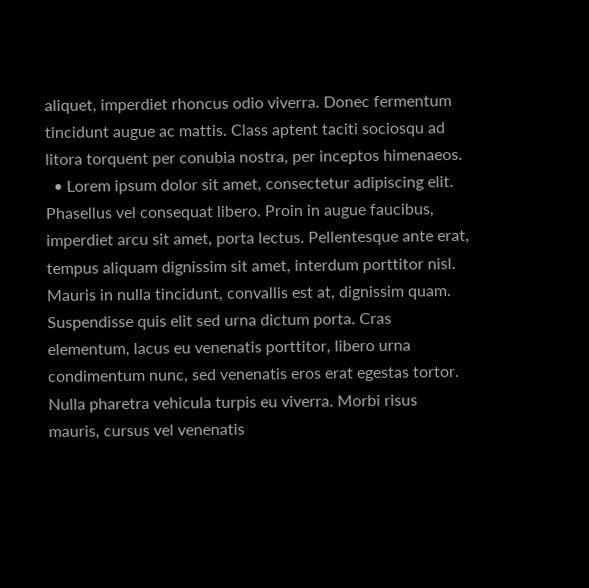aliquet, imperdiet rhoncus odio viverra. Donec fermentum tincidunt augue ac mattis. Class aptent taciti sociosqu ad litora torquent per conubia nostra, per inceptos himenaeos.
  • Lorem ipsum dolor sit amet, consectetur adipiscing elit. Phasellus vel consequat libero. Proin in augue faucibus, imperdiet arcu sit amet, porta lectus. Pellentesque ante erat, tempus aliquam dignissim sit amet, interdum porttitor nisl. Mauris in nulla tincidunt, convallis est at, dignissim quam. Suspendisse quis elit sed urna dictum porta. Cras elementum, lacus eu venenatis porttitor, libero urna condimentum nunc, sed venenatis eros erat egestas tortor. Nulla pharetra vehicula turpis eu viverra. Morbi risus mauris, cursus vel venenatis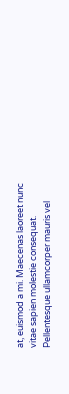at, euismod a mi. Maecenas laoreet nunc vitae sapien molestie consequat. Pellentesque ullamcorper mauris vel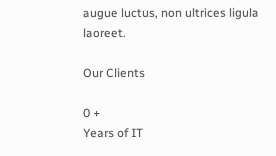augue luctus, non ultrices ligula laoreet.

Our Clients

0 +
Years of IT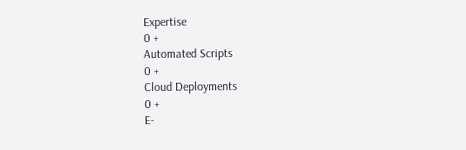Expertise
0 +
Automated Scripts
0 +
Cloud Deployments
0 +
E-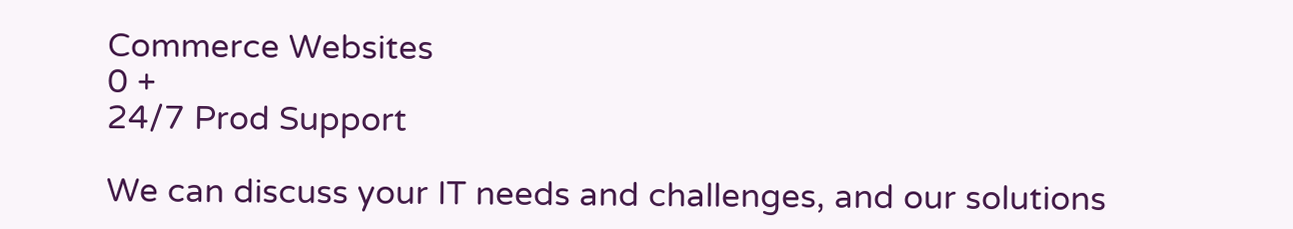Commerce Websites
0 +
24/7 Prod Support

We can discuss your IT needs and challenges, and our solutions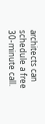architects can schedule a free 30-minute call.